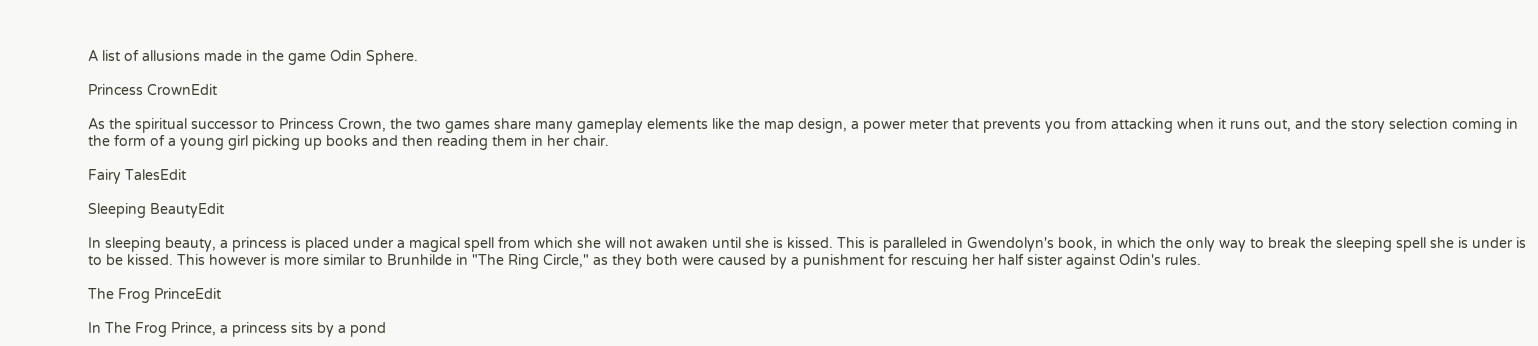A list of allusions made in the game Odin Sphere.

Princess CrownEdit

As the spiritual successor to Princess Crown, the two games share many gameplay elements like the map design, a power meter that prevents you from attacking when it runs out, and the story selection coming in the form of a young girl picking up books and then reading them in her chair.

Fairy TalesEdit

Sleeping BeautyEdit

In sleeping beauty, a princess is placed under a magical spell from which she will not awaken until she is kissed. This is paralleled in Gwendolyn's book, in which the only way to break the sleeping spell she is under is to be kissed. This however is more similar to Brunhilde in "The Ring Circle," as they both were caused by a punishment for rescuing her half sister against Odin's rules.

The Frog PrinceEdit

In The Frog Prince, a princess sits by a pond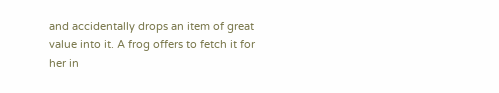and accidentally drops an item of great value into it. A frog offers to fetch it for her in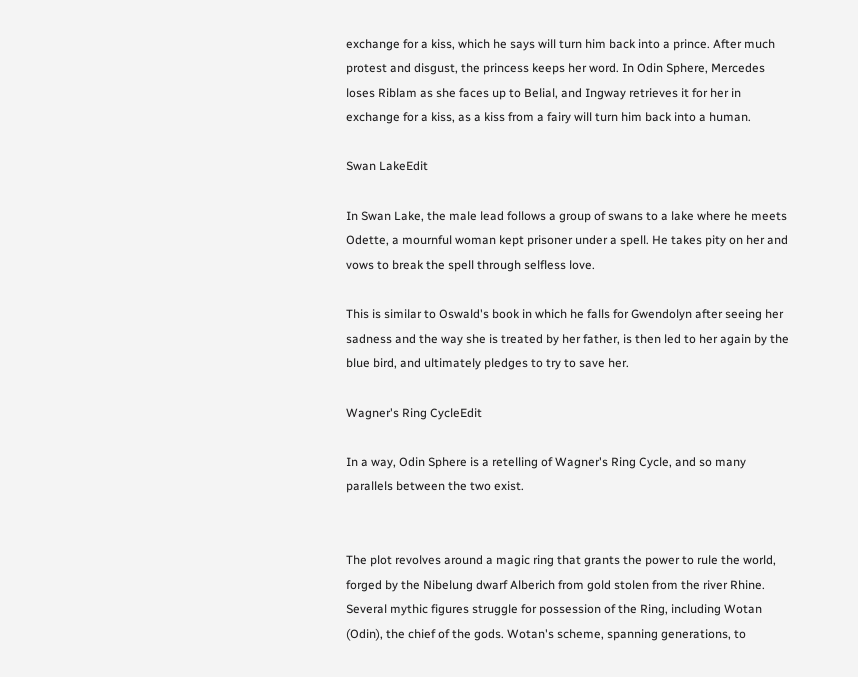exchange for a kiss, which he says will turn him back into a prince. After much protest and disgust, the princess keeps her word. In Odin Sphere, Mercedes loses Riblam as she faces up to Belial, and Ingway retrieves it for her in exchange for a kiss, as a kiss from a fairy will turn him back into a human.

Swan LakeEdit

In Swan Lake, the male lead follows a group of swans to a lake where he meets Odette, a mournful woman kept prisoner under a spell. He takes pity on her and vows to break the spell through selfless love.

This is similar to Oswald's book in which he falls for Gwendolyn after seeing her sadness and the way she is treated by her father, is then led to her again by the blue bird, and ultimately pledges to try to save her.

Wagner's Ring CycleEdit

In a way, Odin Sphere is a retelling of Wagner's Ring Cycle, and so many parallels between the two exist.


The plot revolves around a magic ring that grants the power to rule the world, forged by the Nibelung dwarf Alberich from gold stolen from the river Rhine. Several mythic figures struggle for possession of the Ring, including Wotan (Odin), the chief of the gods. Wotan's scheme, spanning generations, to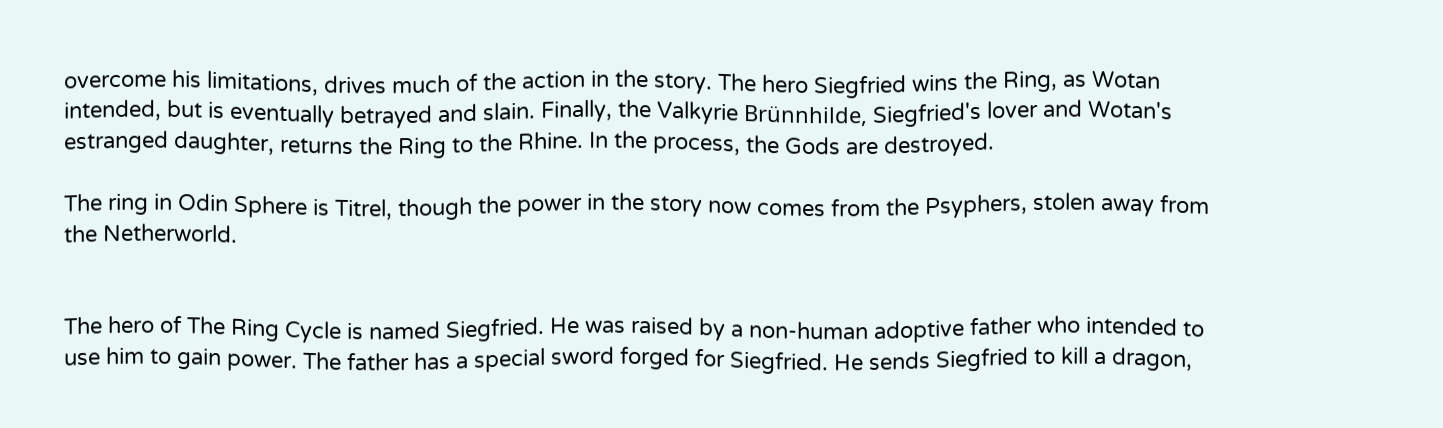overcome his limitations, drives much of the action in the story. The hero Siegfried wins the Ring, as Wotan intended, but is eventually betrayed and slain. Finally, the Valkyrie Brünnhilde, Siegfried's lover and Wotan's estranged daughter, returns the Ring to the Rhine. In the process, the Gods are destroyed.

The ring in Odin Sphere is Titrel, though the power in the story now comes from the Psyphers, stolen away from the Netherworld.


The hero of The Ring Cycle is named Siegfried. He was raised by a non-human adoptive father who intended to use him to gain power. The father has a special sword forged for Siegfried. He sends Siegfried to kill a dragon,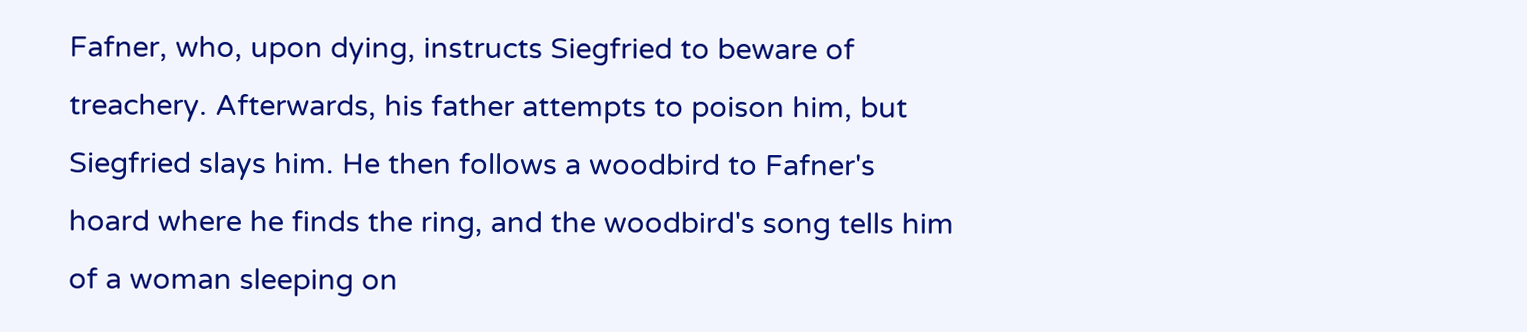Fafner, who, upon dying, instructs Siegfried to beware of treachery. Afterwards, his father attempts to poison him, but Siegfried slays him. He then follows a woodbird to Fafner's hoard where he finds the ring, and the woodbird's song tells him of a woman sleeping on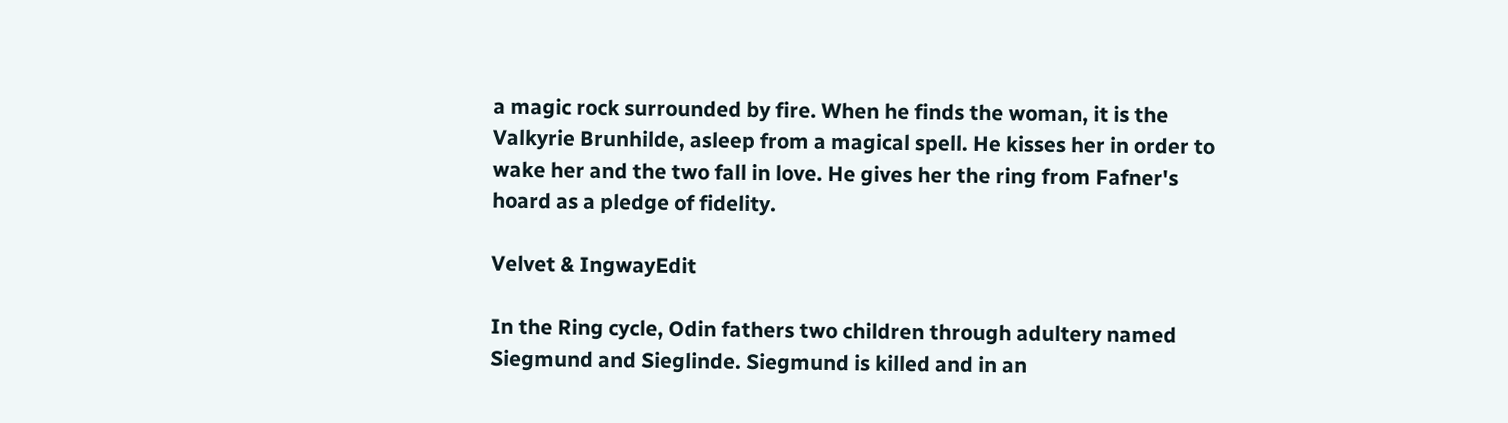a magic rock surrounded by fire. When he finds the woman, it is the Valkyrie Brunhilde, asleep from a magical spell. He kisses her in order to wake her and the two fall in love. He gives her the ring from Fafner's hoard as a pledge of fidelity.

Velvet & IngwayEdit

In the Ring cycle, Odin fathers two children through adultery named Siegmund and Sieglinde. Siegmund is killed and in an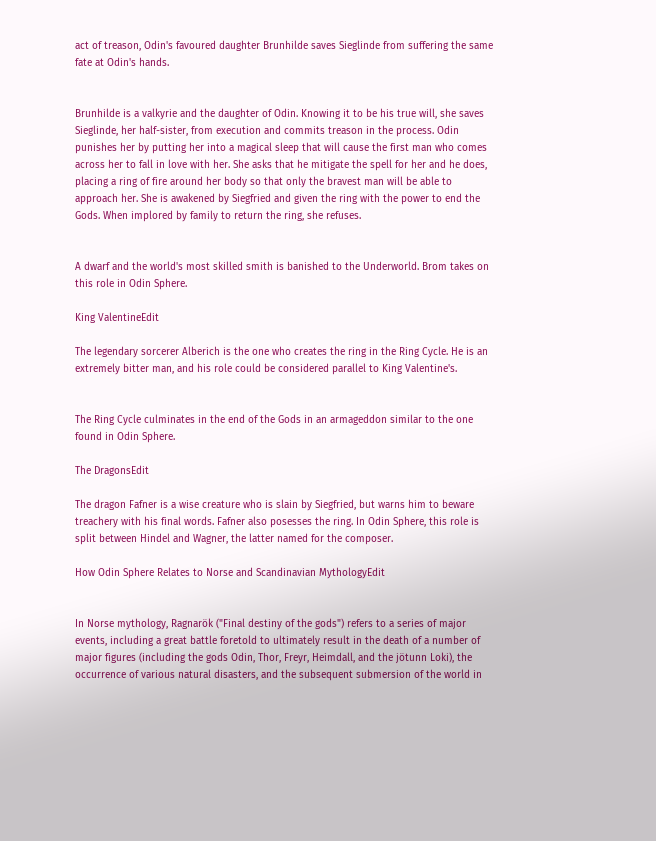act of treason, Odin's favoured daughter Brunhilde saves Sieglinde from suffering the same fate at Odin's hands.


Brunhilde is a valkyrie and the daughter of Odin. Knowing it to be his true will, she saves Sieglinde, her half-sister, from execution and commits treason in the process. Odin punishes her by putting her into a magical sleep that will cause the first man who comes across her to fall in love with her. She asks that he mitigate the spell for her and he does, placing a ring of fire around her body so that only the bravest man will be able to approach her. She is awakened by Siegfried and given the ring with the power to end the Gods. When implored by family to return the ring, she refuses.


A dwarf and the world's most skilled smith is banished to the Underworld. Brom takes on this role in Odin Sphere.

King ValentineEdit

The legendary sorcerer Alberich is the one who creates the ring in the Ring Cycle. He is an extremely bitter man, and his role could be considered parallel to King Valentine's.


The Ring Cycle culminates in the end of the Gods in an armageddon similar to the one found in Odin Sphere.

The DragonsEdit

The dragon Fafner is a wise creature who is slain by Siegfried, but warns him to beware treachery with his final words. Fafner also posesses the ring. In Odin Sphere, this role is split between Hindel and Wagner, the latter named for the composer.

How Odin Sphere Relates to Norse and Scandinavian MythologyEdit


In Norse mythology, Ragnarök ("Final destiny of the gods") refers to a series of major events, including a great battle foretold to ultimately result in the death of a number of major figures (including the gods Odin, Thor, Freyr, Heimdall, and the jötunn Loki), the occurrence of various natural disasters, and the subsequent submersion of the world in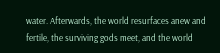water. Afterwards, the world resurfaces anew and fertile, the surviving gods meet, and the world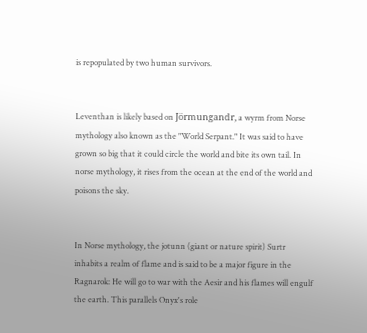is repopulated by two human survivors.


Leventhan is likely based on Jörmungandr, a wyrm from Norse mythology also known as the "World Serpant." It was said to have grown so big that it could circle the world and bite its own tail. In norse mythology, it rises from the ocean at the end of the world and poisons the sky.


In Norse mythology, the jotunn (giant or nature spirit) Surtr inhabits a realm of flame and is said to be a major figure in the Ragnarok: He will go to war with the Aesir and his flames will engulf the earth. This parallels Onyx's role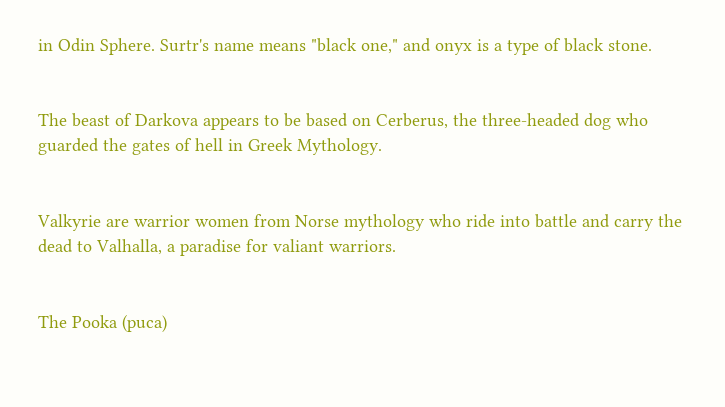in Odin Sphere. Surtr's name means "black one," and onyx is a type of black stone.


The beast of Darkova appears to be based on Cerberus, the three-headed dog who guarded the gates of hell in Greek Mythology.


Valkyrie are warrior women from Norse mythology who ride into battle and carry the dead to Valhalla, a paradise for valiant warriors.


The Pooka (puca)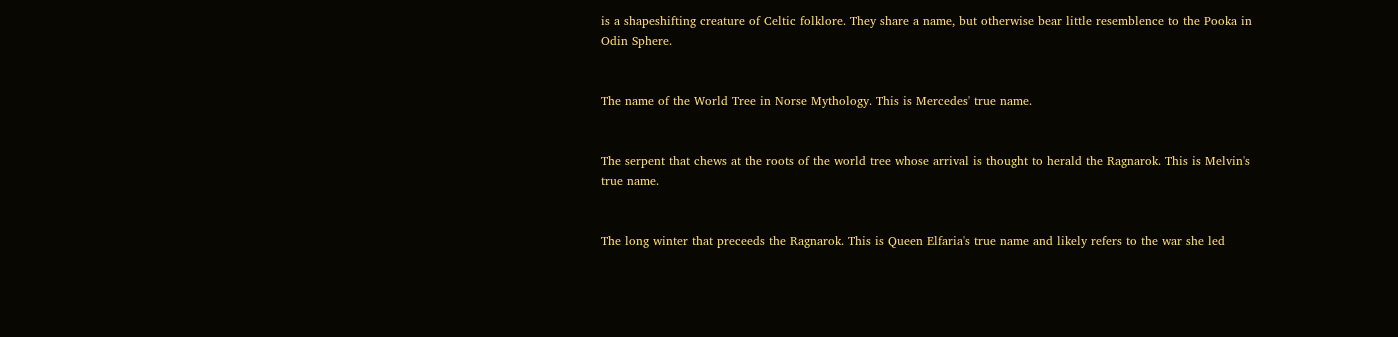is a shapeshifting creature of Celtic folklore. They share a name, but otherwise bear little resemblence to the Pooka in Odin Sphere.


The name of the World Tree in Norse Mythology. This is Mercedes' true name.


The serpent that chews at the roots of the world tree whose arrival is thought to herald the Ragnarok. This is Melvin's true name.


The long winter that preceeds the Ragnarok. This is Queen Elfaria's true name and likely refers to the war she led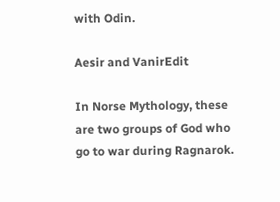with Odin.

Aesir and VanirEdit

In Norse Mythology, these are two groups of God who go to war during Ragnarok.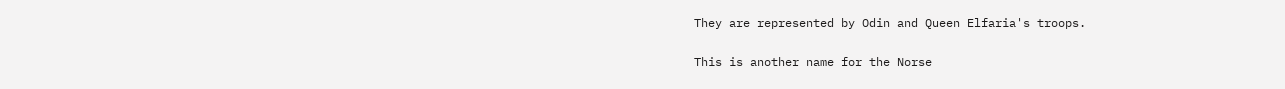They are represented by Odin and Queen Elfaria's troops.


This is another name for the Norse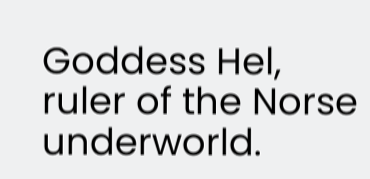Goddess Hel, ruler of the Norse underworld.